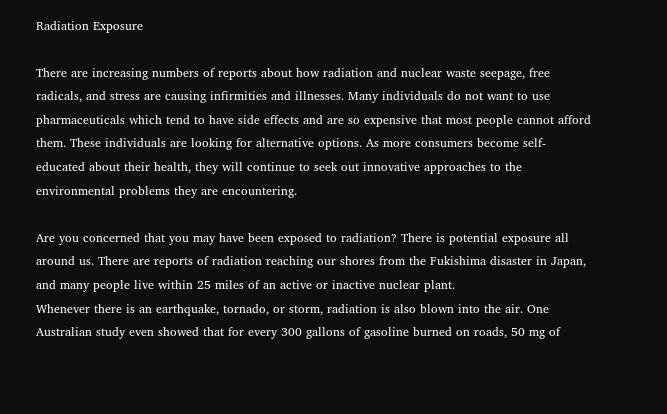Radiation Exposure

There are increasing numbers of reports about how radiation and nuclear waste seepage, free radicals, and stress are causing infirmities and illnesses. Many individuals do not want to use pharmaceuticals which tend to have side effects and are so expensive that most people cannot afford them. These individuals are looking for alternative options. As more consumers become self-educated about their health, they will continue to seek out innovative approaches to the environmental problems they are encountering.

Are you concerned that you may have been exposed to radiation? There is potential exposure all around us. There are reports of radiation reaching our shores from the Fukishima disaster in Japan, and many people live within 25 miles of an active or inactive nuclear plant.
Whenever there is an earthquake, tornado, or storm, radiation is also blown into the air. One Australian study even showed that for every 300 gallons of gasoline burned on roads, 50 mg of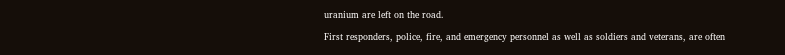uranium are left on the road.

First responders, police, fire, and emergency personnel as well as soldiers and veterans, are often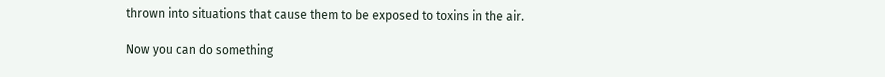thrown into situations that cause them to be exposed to toxins in the air.

Now you can do something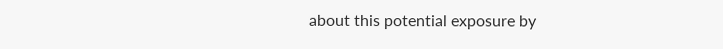about this potential exposure by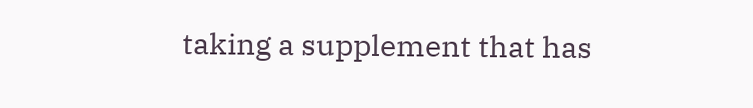taking a supplement that has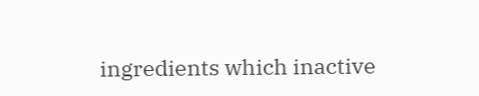ingredients which inactive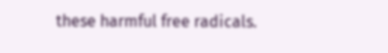these harmful free radicals.